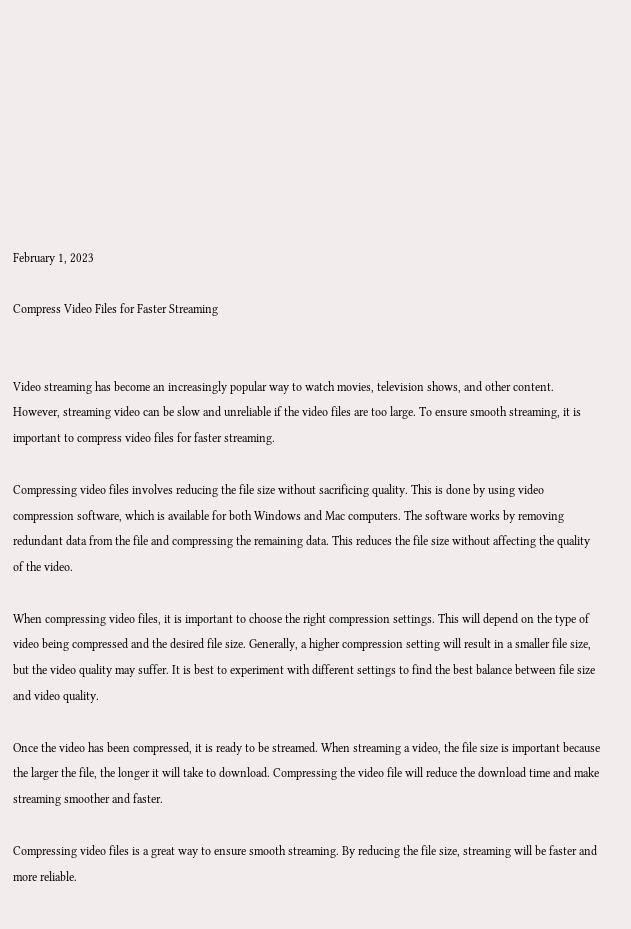February 1, 2023

Compress Video Files for Faster Streaming


Video streaming has become an increasingly popular way to watch movies, television shows, and other content. However, streaming video can be slow and unreliable if the video files are too large. To ensure smooth streaming, it is important to compress video files for faster streaming.

Compressing video files involves reducing the file size without sacrificing quality. This is done by using video compression software, which is available for both Windows and Mac computers. The software works by removing redundant data from the file and compressing the remaining data. This reduces the file size without affecting the quality of the video.

When compressing video files, it is important to choose the right compression settings. This will depend on the type of video being compressed and the desired file size. Generally, a higher compression setting will result in a smaller file size, but the video quality may suffer. It is best to experiment with different settings to find the best balance between file size and video quality.

Once the video has been compressed, it is ready to be streamed. When streaming a video, the file size is important because the larger the file, the longer it will take to download. Compressing the video file will reduce the download time and make streaming smoother and faster.

Compressing video files is a great way to ensure smooth streaming. By reducing the file size, streaming will be faster and more reliable.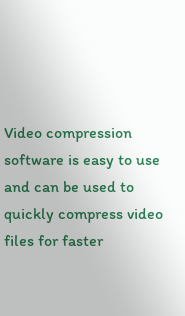Video compression software is easy to use and can be used to quickly compress video files for faster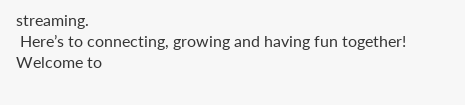streaming.
 Here’s to connecting, growing and having fun together!  Welcome to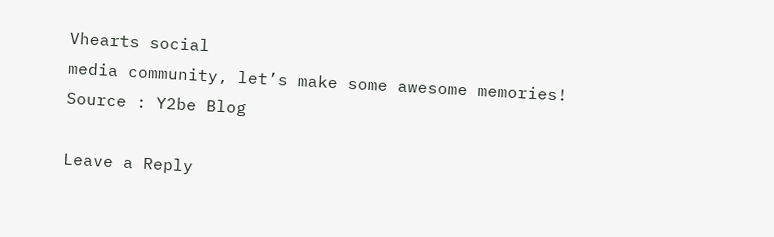Vhearts social
media community, let’s make some awesome memories!
Source : Y2be Blog

Leave a Reply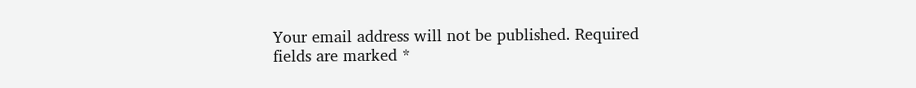Your email address will not be published. Required fields are marked *